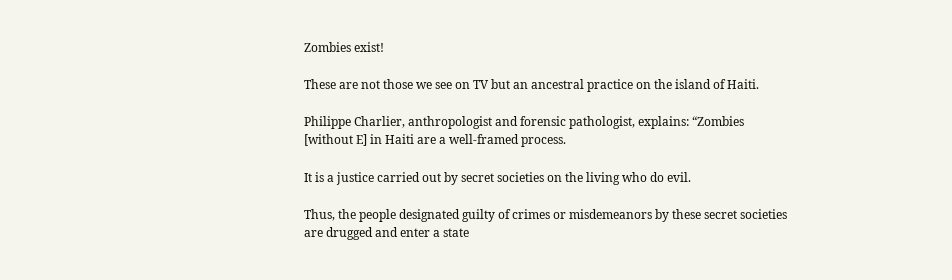Zombies exist!

These are not those we see on TV but an ancestral practice on the island of Haiti.

Philippe Charlier, anthropologist and forensic pathologist, explains: “Zombies [without E] in Haiti are a well-framed process.

It is a justice carried out by secret societies on the living who do evil.

Thus, the people designated guilty of crimes or misdemeanors by these secret societies are drugged and enter a state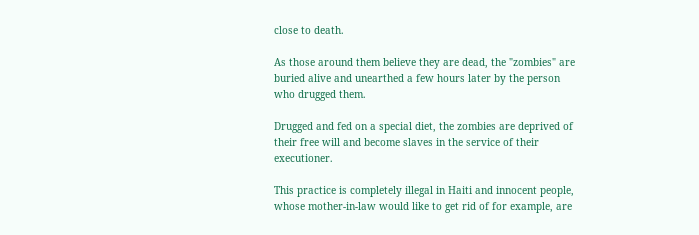close to death.

As those around them believe they are dead, the "zombies" are buried alive and unearthed a few hours later by the person who drugged them.

Drugged and fed on a special diet, the zombies are deprived of their free will and become slaves in the service of their executioner.

This practice is completely illegal in Haiti and innocent people, whose mother-in-law would like to get rid of for example, are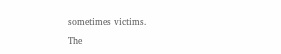sometimes victims.

The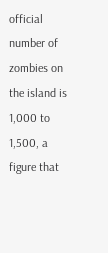official number of zombies on the island is 1,000 to 1,500, a figure that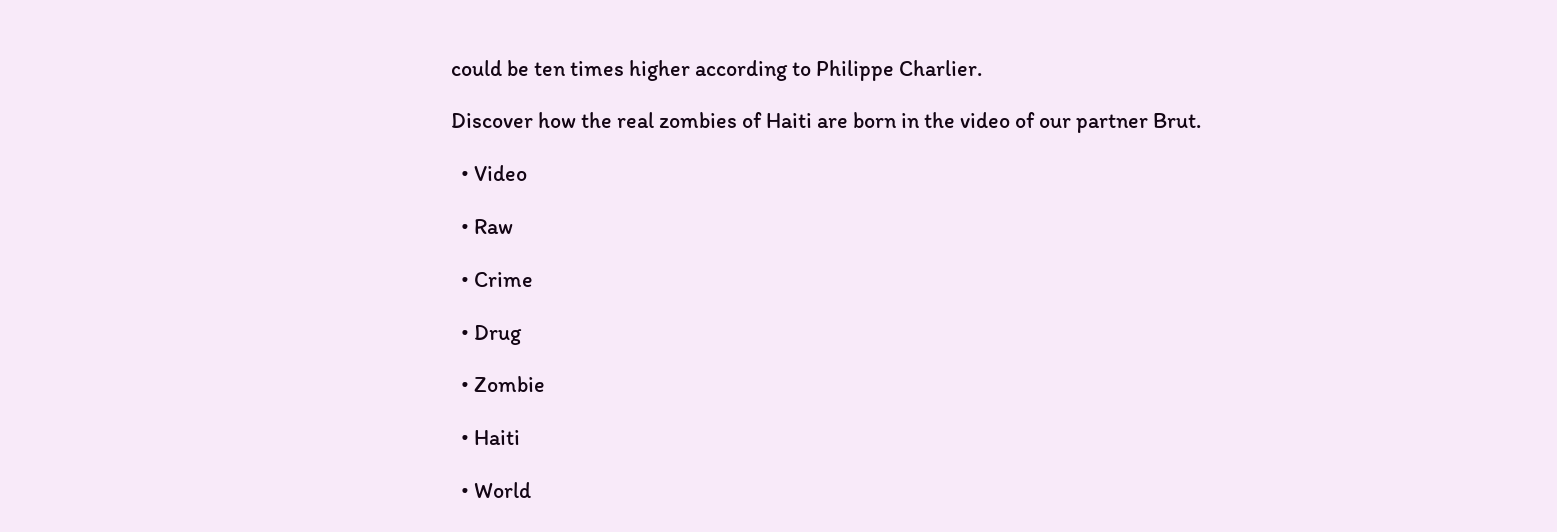could be ten times higher according to Philippe Charlier.

Discover how the real zombies of Haiti are born in the video of our partner Brut.

  • Video

  • Raw

  • Crime

  • Drug

  • Zombie

  • Haiti

  • World